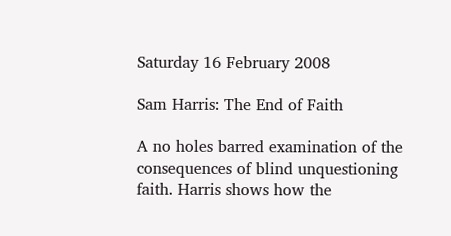Saturday 16 February 2008

Sam Harris: The End of Faith

A no holes barred examination of the consequences of blind unquestioning faith. Harris shows how the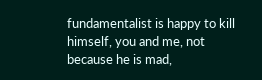fundamentalist is happy to kill himself, you and me, not because he is mad,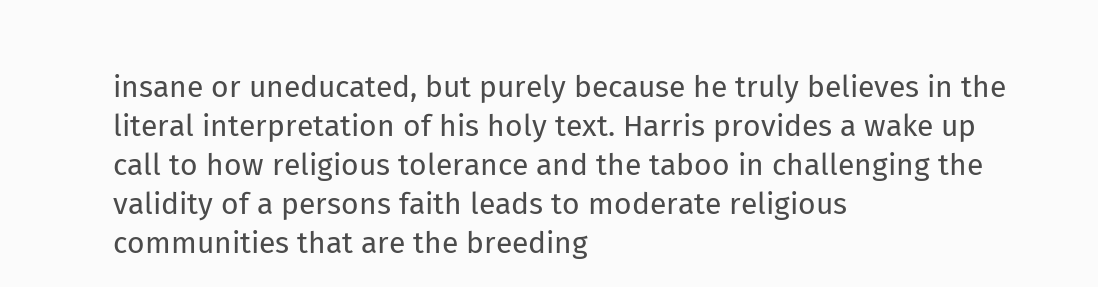insane or uneducated, but purely because he truly believes in the literal interpretation of his holy text. Harris provides a wake up call to how religious tolerance and the taboo in challenging the validity of a persons faith leads to moderate religious communities that are the breeding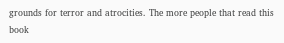grounds for terror and atrocities. The more people that read this book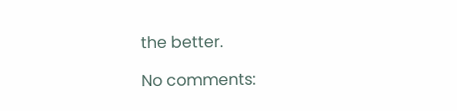the better.

No comments: